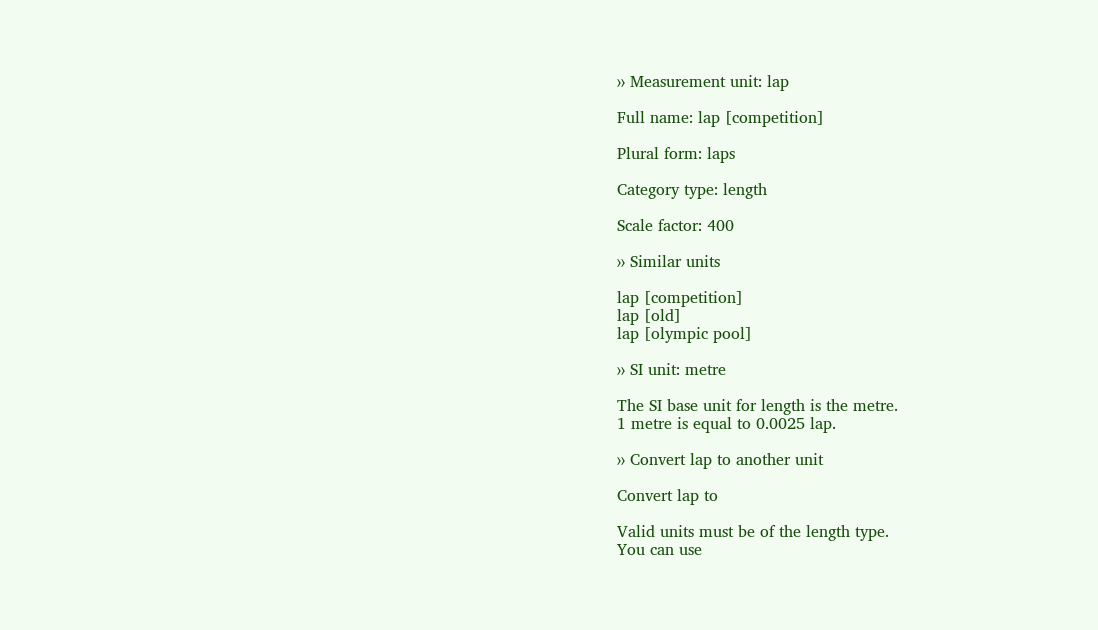›› Measurement unit: lap

Full name: lap [competition]

Plural form: laps

Category type: length

Scale factor: 400

›› Similar units

lap [competition]
lap [old]
lap [olympic pool]

›› SI unit: metre

The SI base unit for length is the metre.
1 metre is equal to 0.0025 lap.

›› Convert lap to another unit

Convert lap to

Valid units must be of the length type.
You can use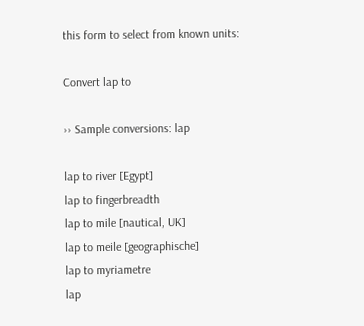this form to select from known units:

Convert lap to

›› Sample conversions: lap

lap to river [Egypt]
lap to fingerbreadth
lap to mile [nautical, UK]
lap to meile [geographische]
lap to myriametre
lap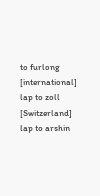to furlong [international]
lap to zoll [Switzerland]
lap to arshin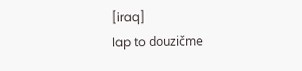[iraq]
lap to douzičme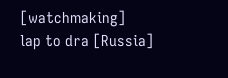[watchmaking]
lap to dra [Russia]